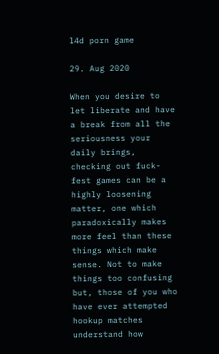l4d porn game

29. Aug 2020

When you desire to let liberate and have a break from all the seriousness your daily brings, checking out fuck-fest games can be a highly loosening matter, one which paradoxically makes more feel than these things which make sense. Not to make things too confusing but, those of you who have ever attempted hookup matches understand how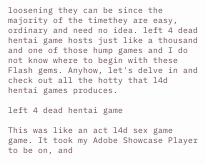loosening they can be since the majority of the timethey are easy, ordinary and need no idea. left 4 dead hentai game hosts just like a thousand and one of those hump games and I do not know where to begin with these Flash gems. Anyhow, let's delve in and check out all the hotty that l4d hentai games produces.

left 4 dead hentai game

This was like an act l4d sex game game. It took my Adobe Showcase Player to be on, and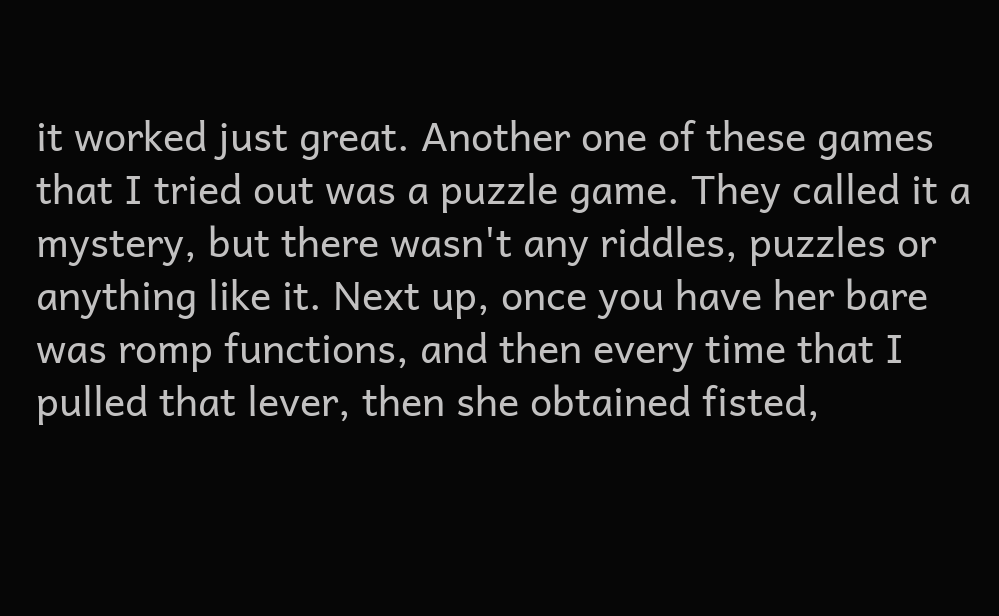it worked just great. Another one of these games that I tried out was a puzzle game. They called it a mystery, but there wasn't any riddles, puzzles or anything like it. Next up, once you have her bare was romp functions, and then every time that I pulled that lever, then she obtained fisted,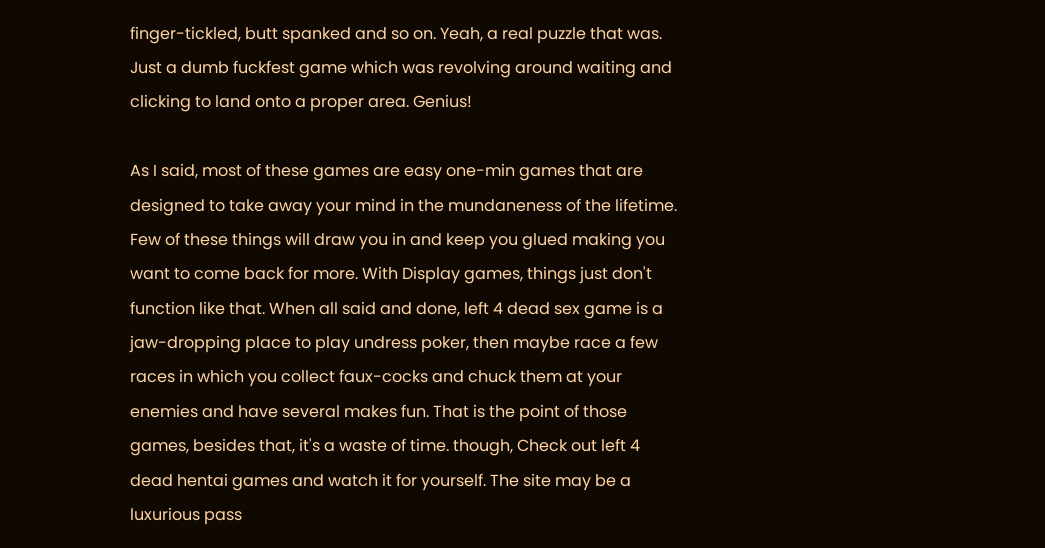finger-tickled, butt spanked and so on. Yeah, a real puzzle that was. Just a dumb fuckfest game which was revolving around waiting and clicking to land onto a proper area. Genius!

As I said, most of these games are easy one-min games that are designed to take away your mind in the mundaneness of the lifetime. Few of these things will draw you in and keep you glued making you want to come back for more. With Display games, things just don't function like that. When all said and done, left 4 dead sex game is a jaw-dropping place to play undress poker, then maybe race a few races in which you collect faux-cocks and chuck them at your enemies and have several makes fun. That is the point of those games, besides that, it's a waste of time. though, Check out left 4 dead hentai games and watch it for yourself. The site may be a luxurious pass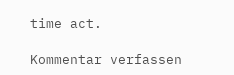time act.

Kommentar verfassen